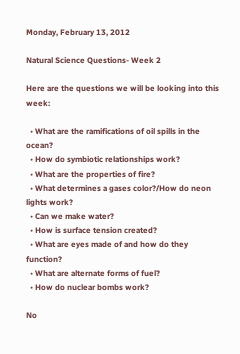Monday, February 13, 2012

Natural Science Questions- Week 2

Here are the questions we will be looking into this week:

  • What are the ramifications of oil spills in the ocean?
  • How do symbiotic relationships work?
  • What are the properties of fire?
  • What determines a gases color?/How do neon lights work?
  • Can we make water?
  • How is surface tension created?
  • What are eyes made of and how do they function?
  • What are alternate forms of fuel?
  • How do nuclear bombs work?

No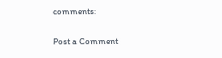comments:

Post a Comment